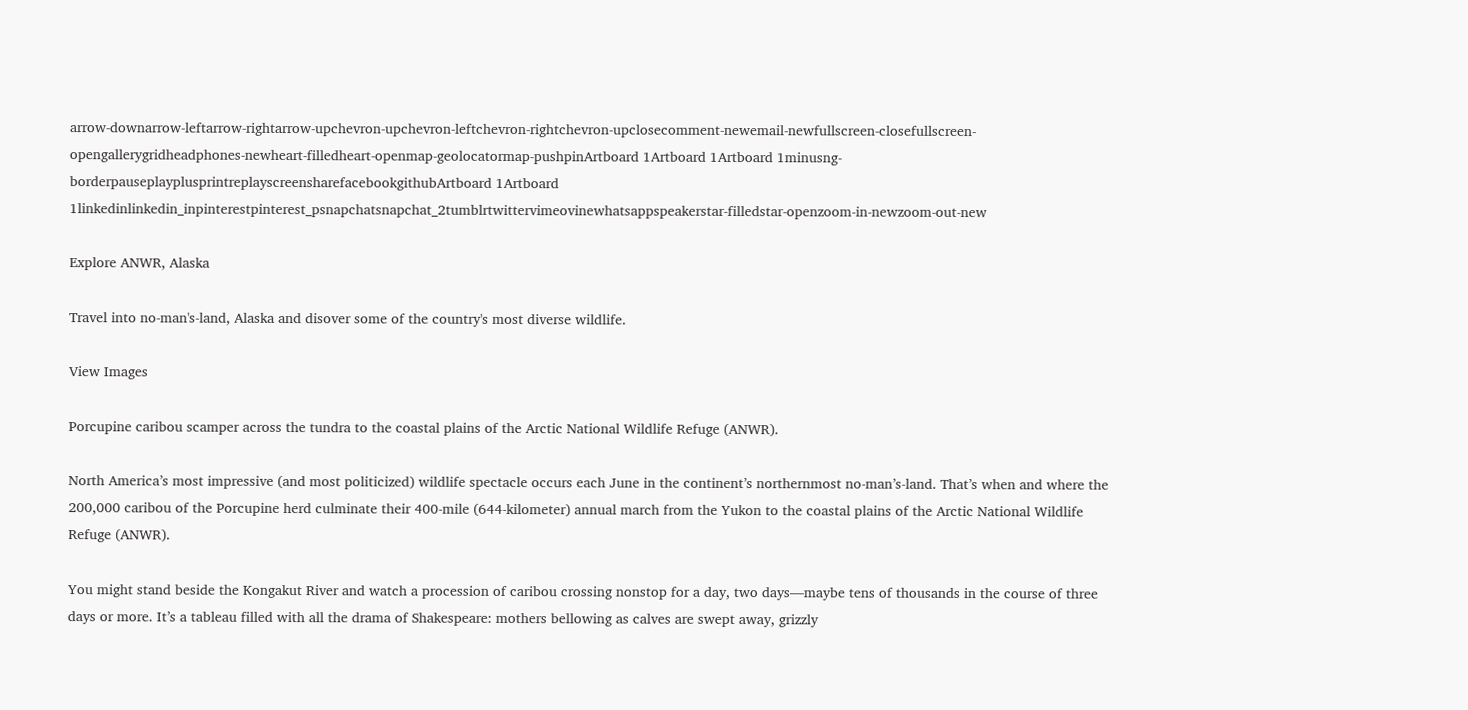arrow-downarrow-leftarrow-rightarrow-upchevron-upchevron-leftchevron-rightchevron-upclosecomment-newemail-newfullscreen-closefullscreen-opengallerygridheadphones-newheart-filledheart-openmap-geolocatormap-pushpinArtboard 1Artboard 1Artboard 1minusng-borderpauseplayplusprintreplayscreensharefacebookgithubArtboard 1Artboard 1linkedinlinkedin_inpinterestpinterest_psnapchatsnapchat_2tumblrtwittervimeovinewhatsappspeakerstar-filledstar-openzoom-in-newzoom-out-new

Explore ANWR, Alaska

Travel into no-man's-land, Alaska and disover some of the country's most diverse wildlife.

View Images

Porcupine caribou scamper across the tundra to the coastal plains of the Arctic National Wildlife Refuge (ANWR).

North America’s most impressive (and most politicized) wildlife spectacle occurs each June in the continent’s northernmost no-man’s-land. That’s when and where the 200,000 caribou of the Porcupine herd culminate their 400-mile (644-kilometer) annual march from the Yukon to the coastal plains of the Arctic National Wildlife Refuge (ANWR).

You might stand beside the Kongakut River and watch a procession of caribou crossing nonstop for a day, two days—maybe tens of thousands in the course of three days or more. It’s a tableau filled with all the drama of Shakespeare: mothers bellowing as calves are swept away, grizzly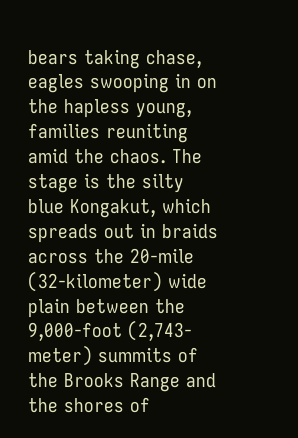bears taking chase, eagles swooping in on the hapless young, families reuniting amid the chaos. The stage is the silty blue Kongakut, which spreads out in braids across the 20-mile (32-kilometer) wide plain between the 9,000-foot (2,743-meter) summits of the Brooks Range and the shores of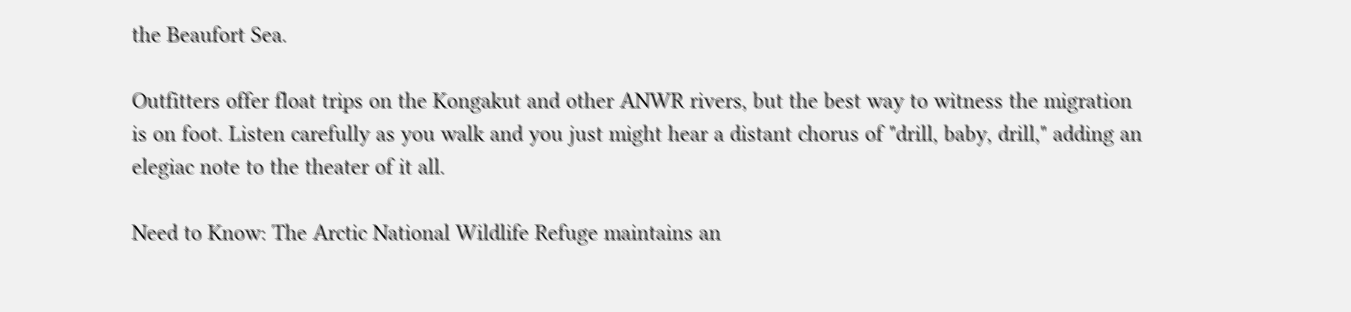the Beaufort Sea.

Outfitters offer float trips on the Kongakut and other ANWR rivers, but the best way to witness the migration is on foot. Listen carefully as you walk and you just might hear a distant chorus of "drill, baby, drill," adding an elegiac note to the theater of it all.

Need to Know: The Arctic National Wildlife Refuge maintains an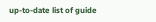up-to-date list of guide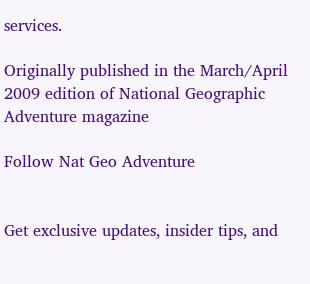services.

Originally published in the March/April 2009 edition of National Geographic Adventure magazine

Follow Nat Geo Adventure


Get exclusive updates, insider tips, and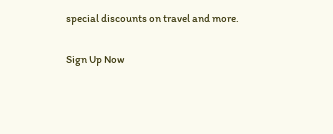special discounts on travel and more.

Sign Up Now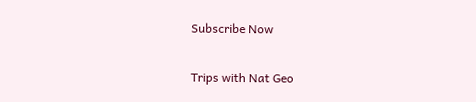Subscribe Now

Trips with Nat Geo